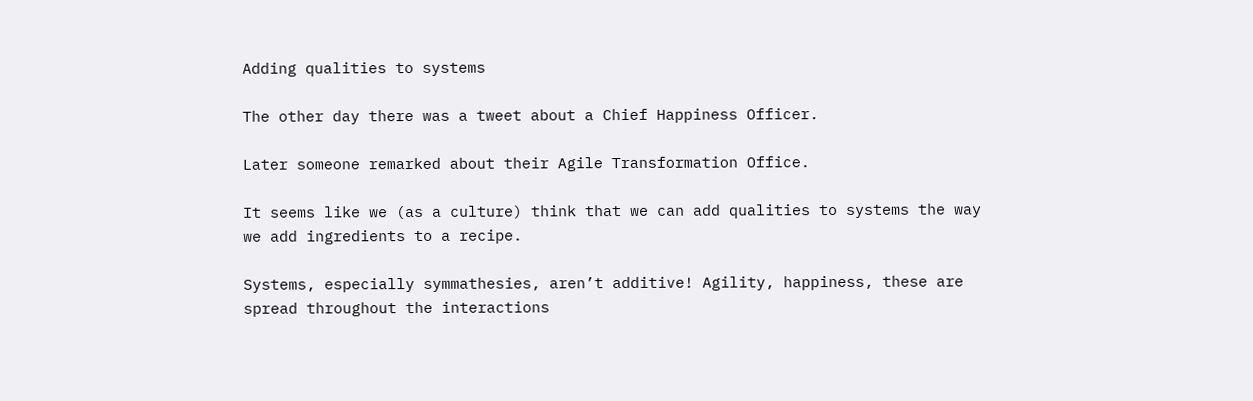Adding qualities to systems

The other day there was a tweet about a Chief Happiness Officer.

Later someone remarked about their Agile Transformation Office.

It seems like we (as a culture) think that we can add qualities to systems the way we add ingredients to a recipe.

Systems, especially symmathesies, aren’t additive! Agility, happiness, these are spread throughout the interactions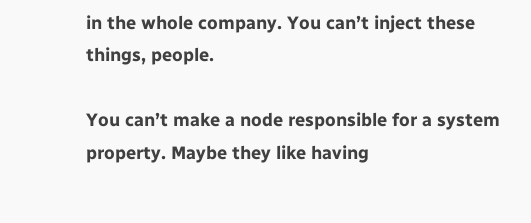in the whole company. You can’t inject these things, people.

You can’t make a node responsible for a system property. Maybe they like having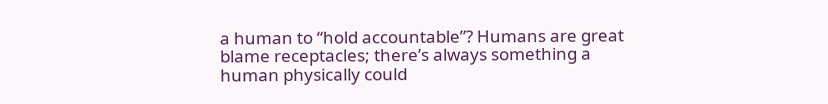a human to “hold accountable”? Humans are great blame receptacles; there’s always something a human physically could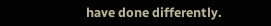have done differently.